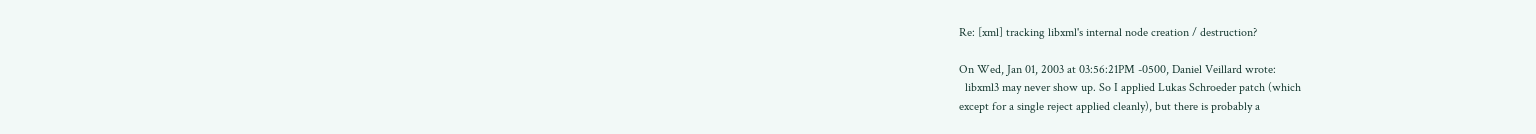Re: [xml] tracking libxml's internal node creation / destruction?

On Wed, Jan 01, 2003 at 03:56:21PM -0500, Daniel Veillard wrote:
  libxml3 may never show up. So I applied Lukas Schroeder patch (which
except for a single reject applied cleanly), but there is probably a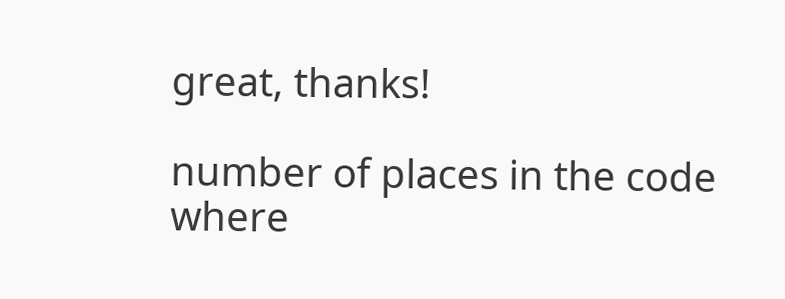great, thanks!

number of places in the code where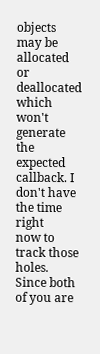objects may be allocated or deallocated
which won't generate the expected callback. I don't have the time right
now to track those holes. Since both of you are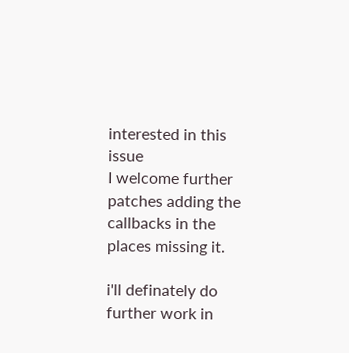interested in this issue
I welcome further patches adding the callbacks in the places missing it.

i'll definately do further work in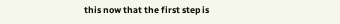this now that the first step is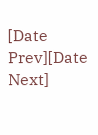[Date Prev][Date Next]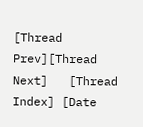[Thread Prev][Thread Next]   [Thread Index] [Date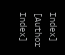Index] [Author Index]